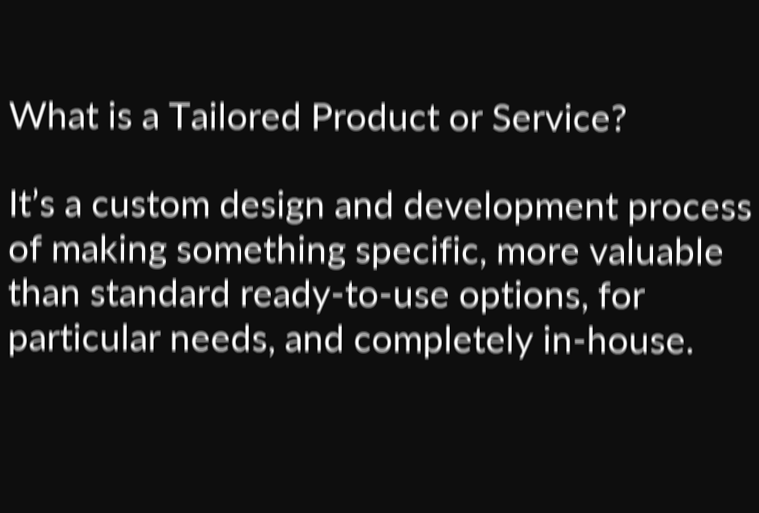What is a Tailored Product or Service?

It’s a custom design and development process of making something specific, more valuable than standard ready-to-use options, for particular needs, and completely in-house.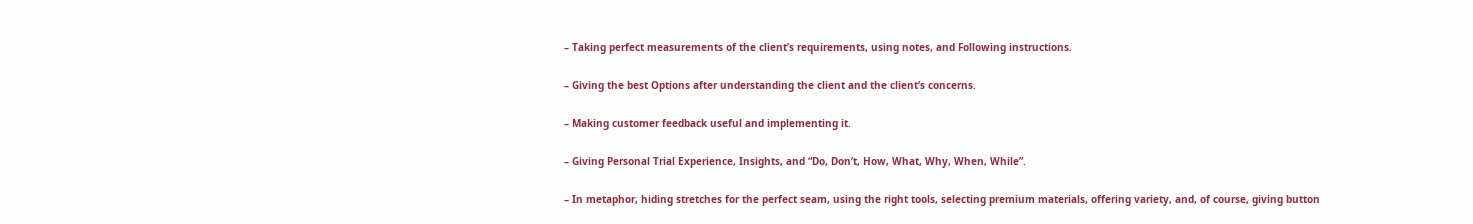– Taking perfect measurements of the client’s requirements, using notes, and Following instructions.

– Giving the best Options after understanding the client and the client’s concerns.

– Making customer feedback useful and implementing it.

– Giving Personal Trial Experience, Insights, and “Do, Don’t, How, What, Why, When, While”.

– In metaphor, hiding stretches for the perfect seam, using the right tools, selecting premium materials, offering variety, and, of course, giving button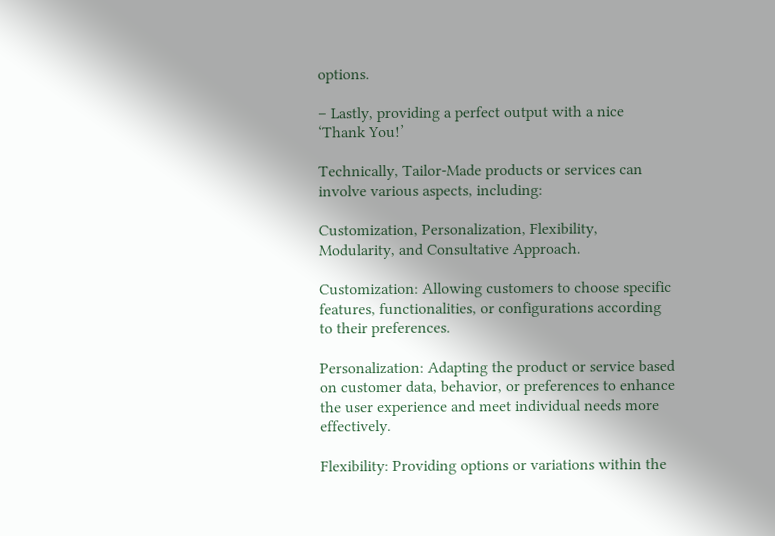options.

– Lastly, providing a perfect output with a nice ‘Thank You!’

Technically, Tailor-Made products or services can involve various aspects, including:

Customization, Personalization, Flexibility, Modularity, and Consultative Approach.

Customization: Allowing customers to choose specific features, functionalities, or configurations according to their preferences.

Personalization: Adapting the product or service based on customer data, behavior, or preferences to enhance the user experience and meet individual needs more effectively.

Flexibility: Providing options or variations within the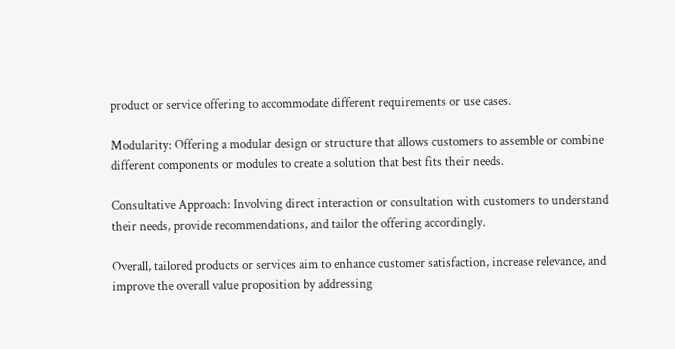product or service offering to accommodate different requirements or use cases.

Modularity: Offering a modular design or structure that allows customers to assemble or combine different components or modules to create a solution that best fits their needs.

Consultative Approach: Involving direct interaction or consultation with customers to understand their needs, provide recommendations, and tailor the offering accordingly.

Overall, tailored products or services aim to enhance customer satisfaction, increase relevance, and improve the overall value proposition by addressing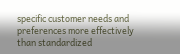specific customer needs and preferences more effectively than standardized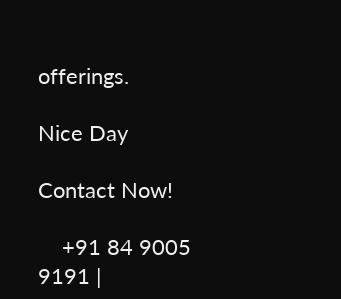offerings.

Nice Day

Contact Now!

    +91 84 9005 9191 |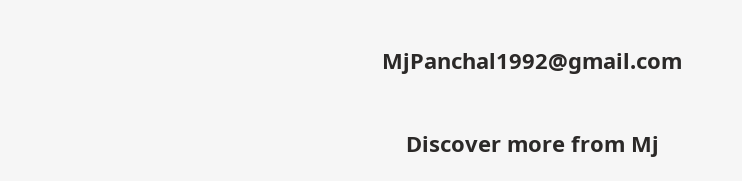MjPanchal1992@gmail.com

    Discover more from Mj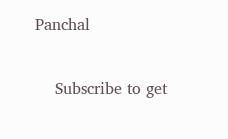Panchal

    Subscribe to get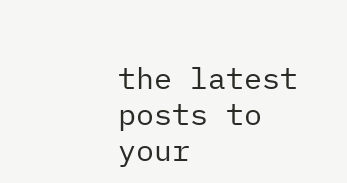the latest posts to your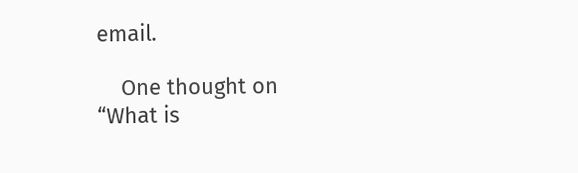email.

    One thought on “What is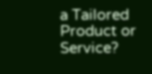a Tailored Product or Service?